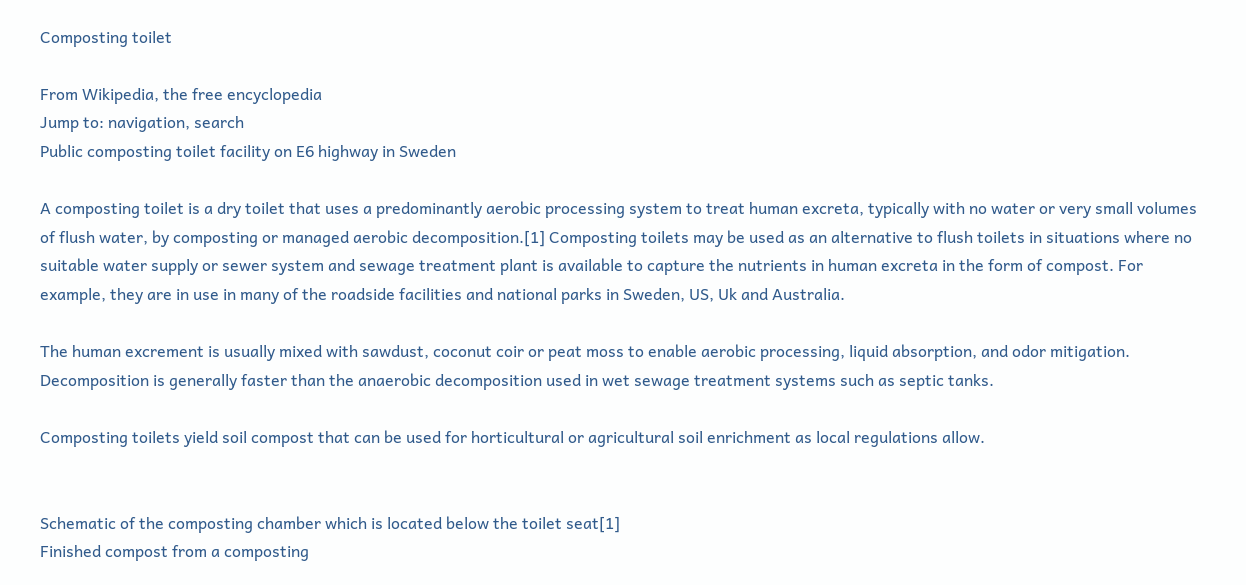Composting toilet

From Wikipedia, the free encyclopedia
Jump to: navigation, search
Public composting toilet facility on E6 highway in Sweden

A composting toilet is a dry toilet that uses a predominantly aerobic processing system to treat human excreta, typically with no water or very small volumes of flush water, by composting or managed aerobic decomposition.[1] Composting toilets may be used as an alternative to flush toilets in situations where no suitable water supply or sewer system and sewage treatment plant is available to capture the nutrients in human excreta in the form of compost. For example, they are in use in many of the roadside facilities and national parks in Sweden, US, Uk and Australia.

The human excrement is usually mixed with sawdust, coconut coir or peat moss to enable aerobic processing, liquid absorption, and odor mitigation. Decomposition is generally faster than the anaerobic decomposition used in wet sewage treatment systems such as septic tanks.

Composting toilets yield soil compost that can be used for horticultural or agricultural soil enrichment as local regulations allow.


Schematic of the composting chamber which is located below the toilet seat[1]
Finished compost from a composting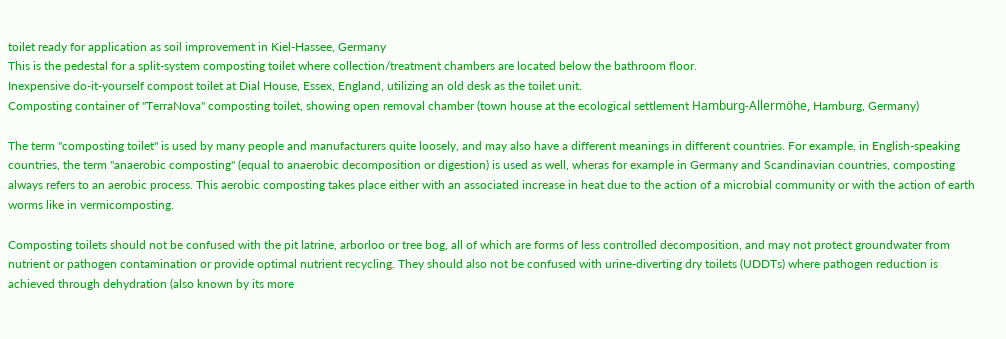toilet ready for application as soil improvement in Kiel-Hassee, Germany
This is the pedestal for a split-system composting toilet where collection/treatment chambers are located below the bathroom floor.
Inexpensive do-it-yourself compost toilet at Dial House, Essex, England, utilizing an old desk as the toilet unit.
Composting container of "TerraNova" composting toilet, showing open removal chamber (town house at the ecological settlement Hamburg-Allermöhe, Hamburg, Germany)

The term "composting toilet" is used by many people and manufacturers quite loosely, and may also have a different meanings in different countries. For example, in English-speaking countries, the term "anaerobic composting" (equal to anaerobic decomposition or digestion) is used as well, wheras for example in Germany and Scandinavian countries, composting always refers to an aerobic process. This aerobic composting takes place either with an associated increase in heat due to the action of a microbial community or with the action of earth worms like in vermicomposting.

Composting toilets should not be confused with the pit latrine, arborloo or tree bog, all of which are forms of less controlled decomposition, and may not protect groundwater from nutrient or pathogen contamination or provide optimal nutrient recycling. They should also not be confused with urine-diverting dry toilets (UDDTs) where pathogen reduction is achieved through dehydration (also known by its more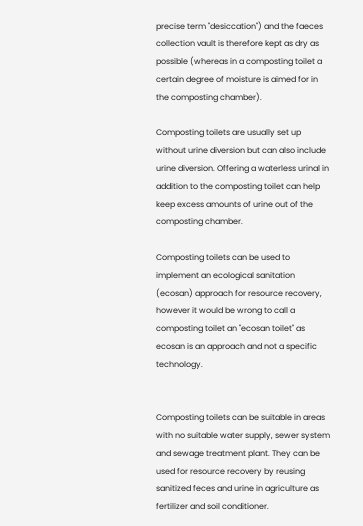precise term "desiccation") and the faeces collection vault is therefore kept as dry as possible (whereas in a composting toilet a certain degree of moisture is aimed for in the composting chamber).

Composting toilets are usually set up without urine diversion but can also include urine diversion. Offering a waterless urinal in addition to the composting toilet can help keep excess amounts of urine out of the composting chamber.

Composting toilets can be used to implement an ecological sanitation (ecosan) approach for resource recovery, however it would be wrong to call a composting toilet an "ecosan toilet" as ecosan is an approach and not a specific technology.


Composting toilets can be suitable in areas with no suitable water supply, sewer system and sewage treatment plant. They can be used for resource recovery by reusing sanitized feces and urine in agriculture as fertilizer and soil conditioner.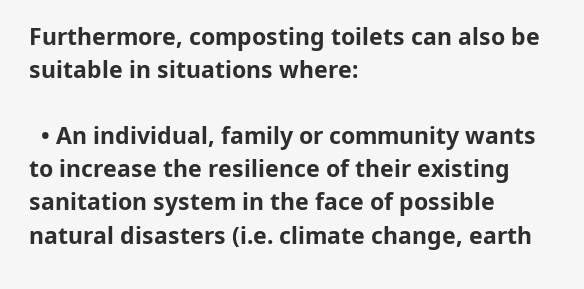Furthermore, composting toilets can also be suitable in situations where:

  • An individual, family or community wants to increase the resilience of their existing sanitation system in the face of possible natural disasters (i.e. climate change, earth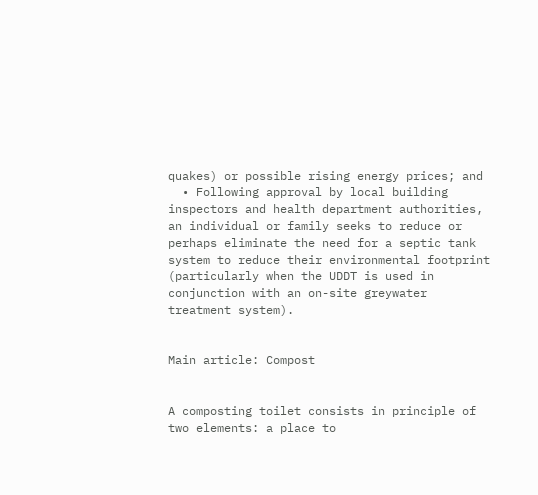quakes) or possible rising energy prices; and
  • Following approval by local building inspectors and health department authorities, an individual or family seeks to reduce or perhaps eliminate the need for a septic tank system to reduce their environmental footprint (particularly when the UDDT is used in conjunction with an on-site greywater treatment system).


Main article: Compost


A composting toilet consists in principle of two elements: a place to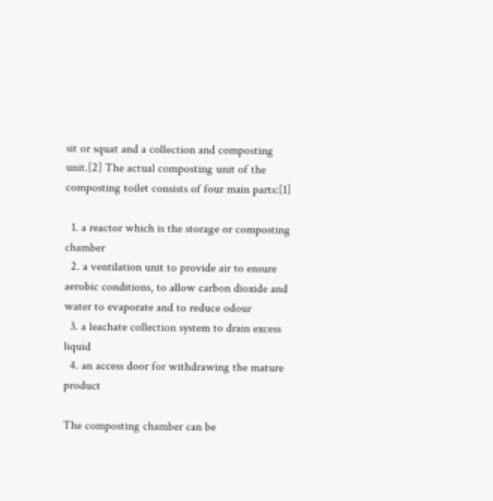sit or squat and a collection and composting unit.[2] The actual composting unit of the composting toilet consists of four main parts:[1]

  1. a reactor which is the storage or composting chamber
  2. a ventilation unit to provide air to ensure aerobic conditions, to allow carbon dioxide and water to evaporate and to reduce odour
  3. a leachate collection system to drain excess liquid
  4. an access door for withdrawing the mature product

The composting chamber can be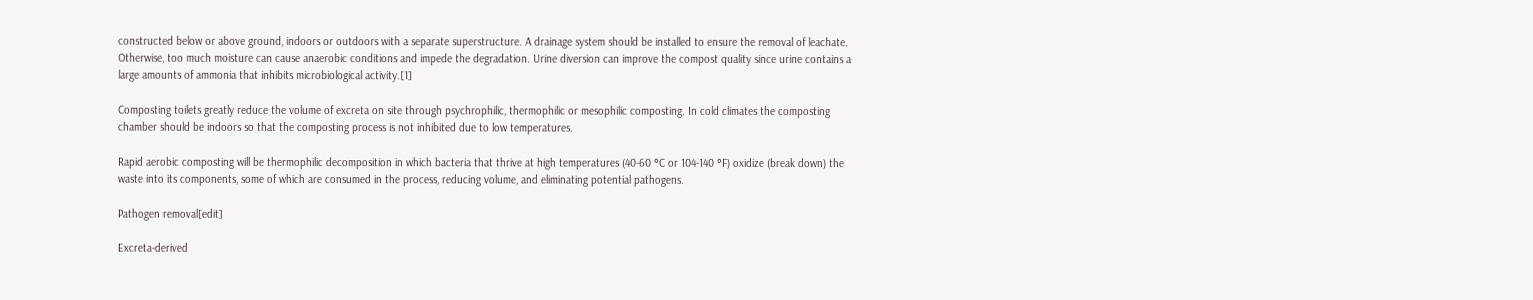constructed below or above ground, indoors or outdoors with a separate superstructure. A drainage system should be installed to ensure the removal of leachate. Otherwise, too much moisture can cause anaerobic conditions and impede the degradation. Urine diversion can improve the compost quality since urine contains a large amounts of ammonia that inhibits microbiological activity.[1]

Composting toilets greatly reduce the volume of excreta on site through psychrophilic, thermophilic or mesophilic composting. In cold climates the composting chamber should be indoors so that the composting process is not inhibited due to low temperatures.

Rapid aerobic composting will be thermophilic decomposition in which bacteria that thrive at high temperatures (40-60 °C or 104-140 °F) oxidize (break down) the waste into its components, some of which are consumed in the process, reducing volume, and eliminating potential pathogens.

Pathogen removal[edit]

Excreta-derived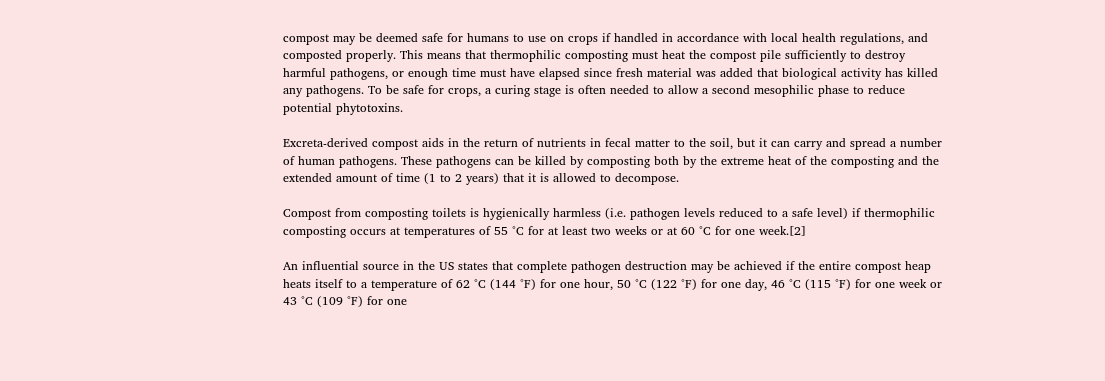compost may be deemed safe for humans to use on crops if handled in accordance with local health regulations, and composted properly. This means that thermophilic composting must heat the compost pile sufficiently to destroy harmful pathogens, or enough time must have elapsed since fresh material was added that biological activity has killed any pathogens. To be safe for crops, a curing stage is often needed to allow a second mesophilic phase to reduce potential phytotoxins.

Excreta-derived compost aids in the return of nutrients in fecal matter to the soil, but it can carry and spread a number of human pathogens. These pathogens can be killed by composting both by the extreme heat of the composting and the extended amount of time (1 to 2 years) that it is allowed to decompose.

Compost from composting toilets is hygienically harmless (i.e. pathogen levels reduced to a safe level) if thermophilic composting occurs at temperatures of 55 °C for at least two weeks or at 60 °C for one week.[2]

An influential source in the US states that complete pathogen destruction may be achieved if the entire compost heap heats itself to a temperature of 62 °C (144 °F) for one hour, 50 °C (122 °F) for one day, 46 °C (115 °F) for one week or 43 °C (109 °F) for one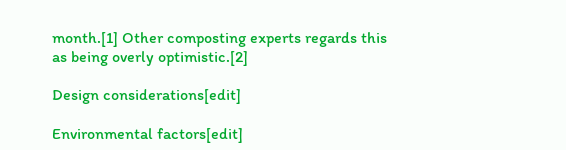month.[1] Other composting experts regards this as being overly optimistic.[2]

Design considerations[edit]

Environmental factors[edit]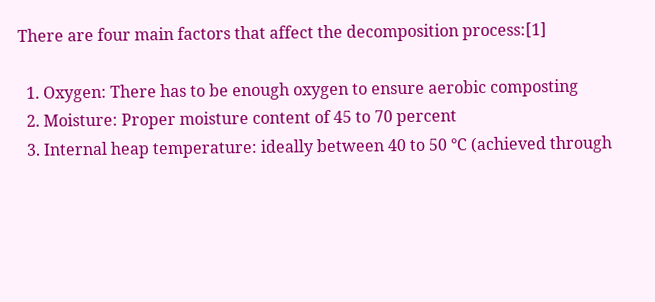There are four main factors that affect the decomposition process:[1]

  1. Oxygen: There has to be enough oxygen to ensure aerobic composting
  2. Moisture: Proper moisture content of 45 to 70 percent
  3. Internal heap temperature: ideally between 40 to 50 °C (achieved through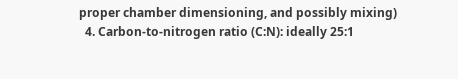proper chamber dimensioning, and possibly mixing)
  4. Carbon-to-nitrogen ratio (C:N): ideally 25:1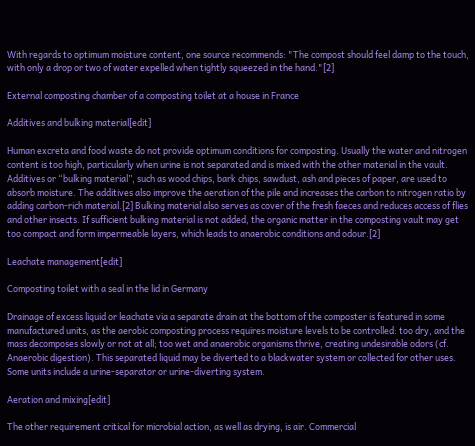With regards to optimum moisture content, one source recommends: "The compost should feel damp to the touch, with only a drop or two of water expelled when tightly squeezed in the hand."[2]

External composting chamber of a composting toilet at a house in France

Additives and bulking material[edit]

Human excreta and food waste do not provide optimum conditions for composting. Usually the water and nitrogen content is too high, particularly when urine is not separated and is mixed with the other material in the vault. Additives or “bulking material”, such as wood chips, bark chips, sawdust, ash and pieces of paper, are used to absorb moisture. The additives also improve the aeration of the pile and increases the carbon to nitrogen ratio by adding carbon-rich material.[2] Bulking material also serves as cover of the fresh faeces and reduces access of flies and other insects. If sufficient bulking material is not added, the organic matter in the composting vault may get too compact and form impermeable layers, which leads to anaerobic conditions and odour.[2]

Leachate management[edit]

Composting toilet with a seal in the lid in Germany

Drainage of excess liquid or leachate via a separate drain at the bottom of the composter is featured in some manufactured units, as the aerobic composting process requires moisture levels to be controlled: too dry, and the mass decomposes slowly or not at all; too wet and anaerobic organisms thrive, creating undesirable odors (cf. Anaerobic digestion). This separated liquid may be diverted to a blackwater system or collected for other uses. Some units include a urine-separator or urine-diverting system.

Aeration and mixing[edit]

The other requirement critical for microbial action, as well as drying, is air. Commercial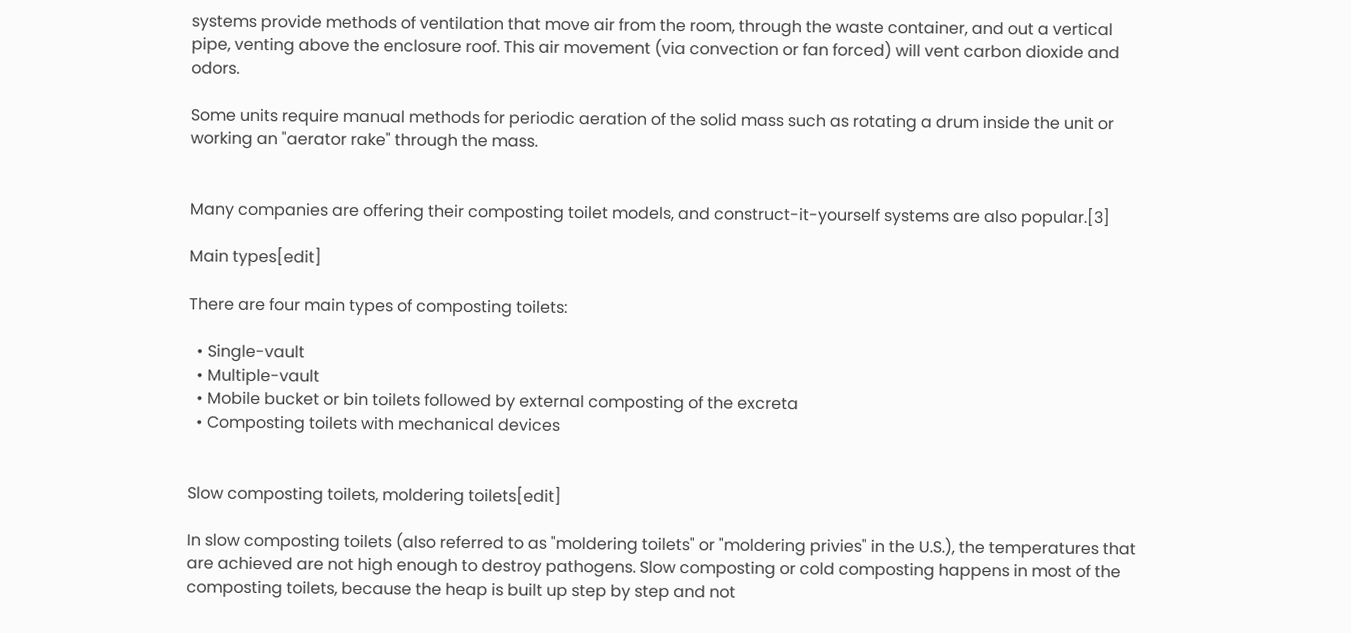systems provide methods of ventilation that move air from the room, through the waste container, and out a vertical pipe, venting above the enclosure roof. This air movement (via convection or fan forced) will vent carbon dioxide and odors.

Some units require manual methods for periodic aeration of the solid mass such as rotating a drum inside the unit or working an "aerator rake" through the mass.


Many companies are offering their composting toilet models, and construct-it-yourself systems are also popular.[3]

Main types[edit]

There are four main types of composting toilets:

  • Single-vault
  • Multiple-vault
  • Mobile bucket or bin toilets followed by external composting of the excreta
  • Composting toilets with mechanical devices


Slow composting toilets, moldering toilets[edit]

In slow composting toilets (also referred to as "moldering toilets" or "moldering privies" in the U.S.), the temperatures that are achieved are not high enough to destroy pathogens. Slow composting or cold composting happens in most of the composting toilets, because the heap is built up step by step and not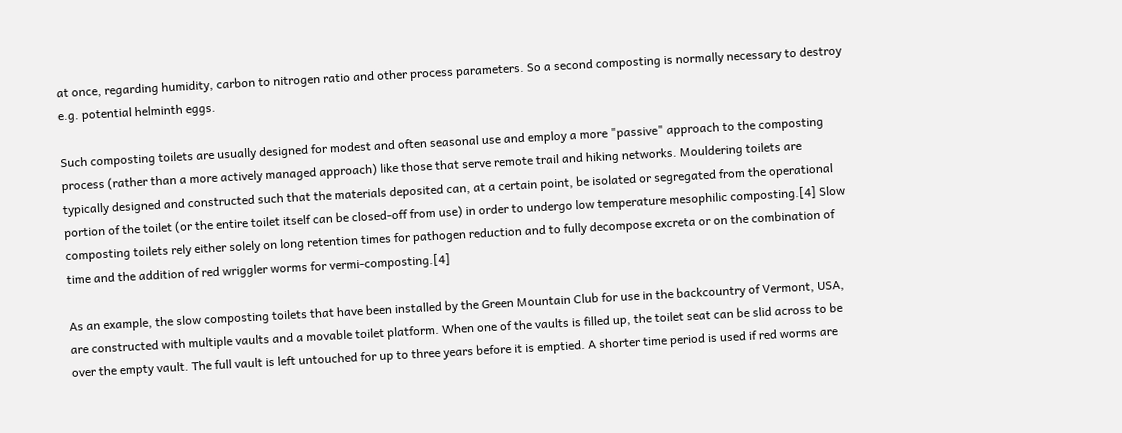at once, regarding humidity, carbon to nitrogen ratio and other process parameters. So a second composting is normally necessary to destroy e.g. potential helminth eggs.

Such composting toilets are usually designed for modest and often seasonal use and employ a more "passive" approach to the composting process (rather than a more actively managed approach) like those that serve remote trail and hiking networks. Mouldering toilets are typically designed and constructed such that the materials deposited can, at a certain point, be isolated or segregated from the operational portion of the toilet (or the entire toilet itself can be closed-off from use) in order to undergo low temperature mesophilic composting.[4] Slow composting toilets rely either solely on long retention times for pathogen reduction and to fully decompose excreta or on the combination of time and the addition of red wriggler worms for vermi-composting.[4]

As an example, the slow composting toilets that have been installed by the Green Mountain Club for use in the backcountry of Vermont, USA, are constructed with multiple vaults and a movable toilet platform. When one of the vaults is filled up, the toilet seat can be slid across to be over the empty vault. The full vault is left untouched for up to three years before it is emptied. A shorter time period is used if red worms are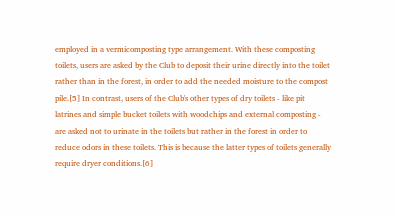employed in a vermicomposting type arrangement. With these composting toilets, users are asked by the Club to deposit their urine directly into the toilet rather than in the forest, in order to add the needed moisture to the compost pile.[5] In contrast, users of the Club's other types of dry toilets - like pit latrines and simple bucket toilets with woodchips and external composting - are asked not to urinate in the toilets but rather in the forest in order to reduce odors in these toilets. This is because the latter types of toilets generally require dryer conditions.[6]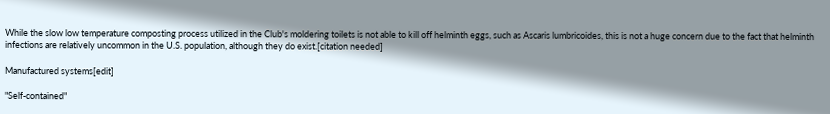While the slow low temperature composting process utilized in the Club's moldering toilets is not able to kill off helminth eggs, such as Ascaris lumbricoides, this is not a huge concern due to the fact that helminth infections are relatively uncommon in the U.S. population, although they do exist.[citation needed]

Manufactured systems[edit]

"Self-contained"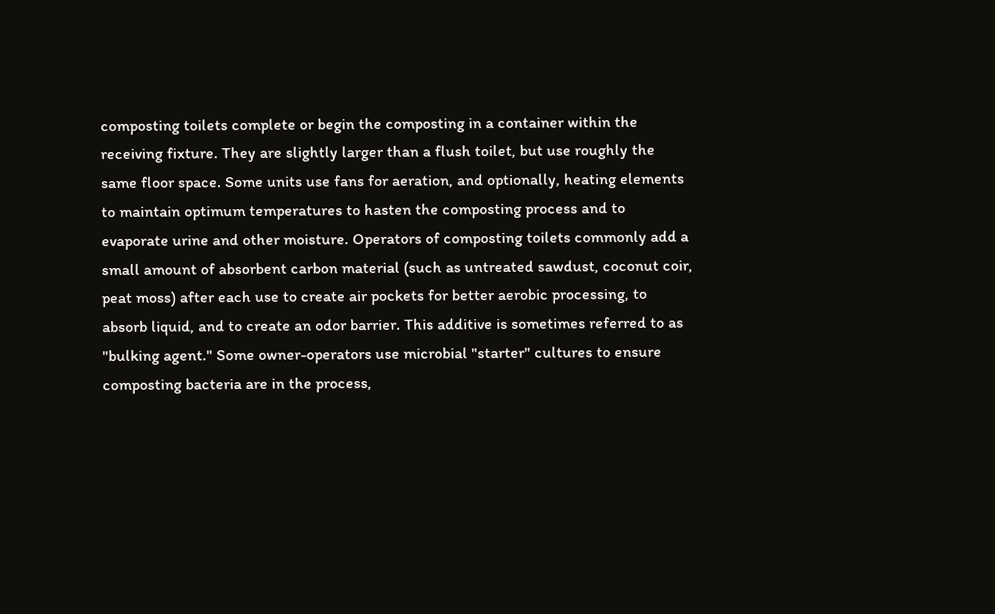composting toilets complete or begin the composting in a container within the receiving fixture. They are slightly larger than a flush toilet, but use roughly the same floor space. Some units use fans for aeration, and optionally, heating elements to maintain optimum temperatures to hasten the composting process and to evaporate urine and other moisture. Operators of composting toilets commonly add a small amount of absorbent carbon material (such as untreated sawdust, coconut coir, peat moss) after each use to create air pockets for better aerobic processing, to absorb liquid, and to create an odor barrier. This additive is sometimes referred to as "bulking agent." Some owner-operators use microbial "starter" cultures to ensure composting bacteria are in the process,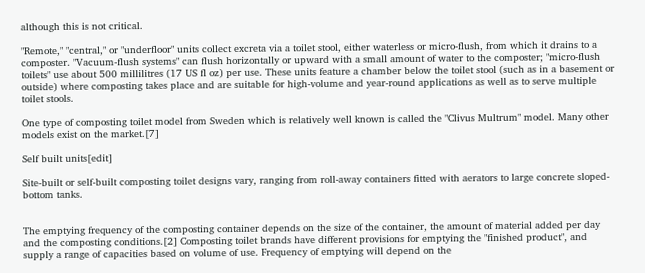although this is not critical.

"Remote," "central," or "underfloor" units collect excreta via a toilet stool, either waterless or micro-flush, from which it drains to a composter. "Vacuum-flush systems" can flush horizontally or upward with a small amount of water to the composter; "micro-flush toilets" use about 500 millilitres (17 US fl oz) per use. These units feature a chamber below the toilet stool (such as in a basement or outside) where composting takes place and are suitable for high-volume and year-round applications as well as to serve multiple toilet stools.

One type of composting toilet model from Sweden which is relatively well known is called the "Clivus Multrum" model. Many other models exist on the market.[7]

Self built units[edit]

Site-built or self-built composting toilet designs vary, ranging from roll-away containers fitted with aerators to large concrete sloped-bottom tanks.


The emptying frequency of the composting container depends on the size of the container, the amount of material added per day and the composting conditions.[2] Composting toilet brands have different provisions for emptying the "finished product", and supply a range of capacities based on volume of use. Frequency of emptying will depend on the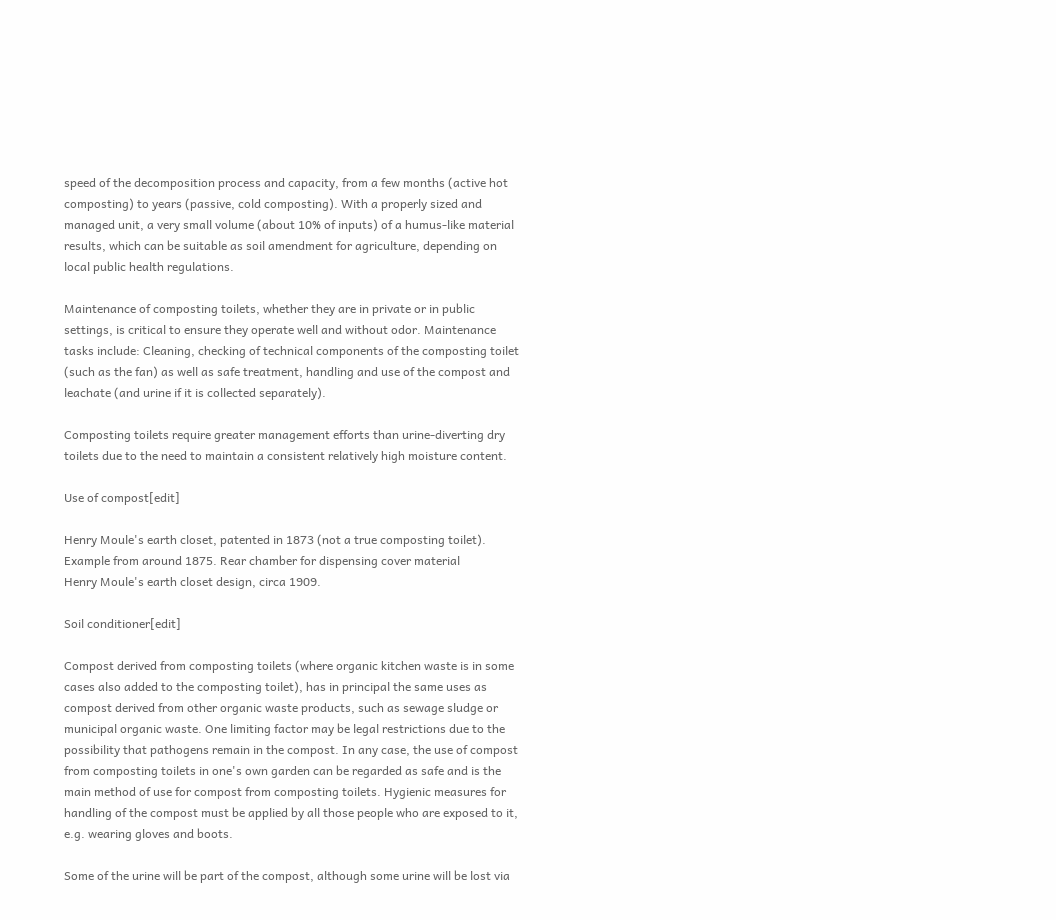speed of the decomposition process and capacity, from a few months (active hot composting) to years (passive, cold composting). With a properly sized and managed unit, a very small volume (about 10% of inputs) of a humus-like material results, which can be suitable as soil amendment for agriculture, depending on local public health regulations.

Maintenance of composting toilets, whether they are in private or in public settings, is critical to ensure they operate well and without odor. Maintenance tasks include: Cleaning, checking of technical components of the composting toilet (such as the fan) as well as safe treatment, handling and use of the compost and leachate (and urine if it is collected separately).

Composting toilets require greater management efforts than urine-diverting dry toilets due to the need to maintain a consistent relatively high moisture content.

Use of compost[edit]

Henry Moule's earth closet, patented in 1873 (not a true composting toilet). Example from around 1875. Rear chamber for dispensing cover material
Henry Moule's earth closet design, circa 1909.

Soil conditioner[edit]

Compost derived from composting toilets (where organic kitchen waste is in some cases also added to the composting toilet), has in principal the same uses as compost derived from other organic waste products, such as sewage sludge or municipal organic waste. One limiting factor may be legal restrictions due to the possibility that pathogens remain in the compost. In any case, the use of compost from composting toilets in one's own garden can be regarded as safe and is the main method of use for compost from composting toilets. Hygienic measures for handling of the compost must be applied by all those people who are exposed to it, e.g. wearing gloves and boots.

Some of the urine will be part of the compost, although some urine will be lost via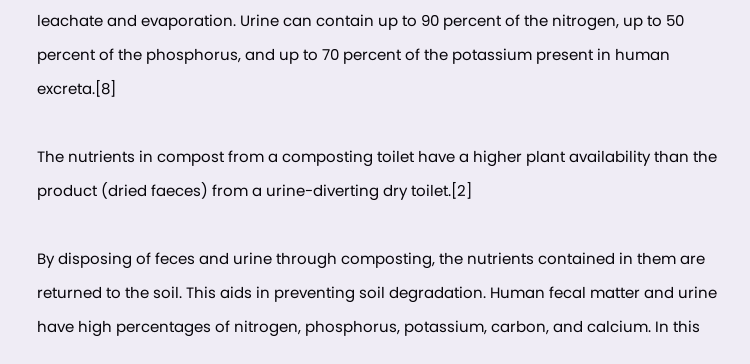leachate and evaporation. Urine can contain up to 90 percent of the nitrogen, up to 50 percent of the phosphorus, and up to 70 percent of the potassium present in human excreta.[8]

The nutrients in compost from a composting toilet have a higher plant availability than the product (dried faeces) from a urine-diverting dry toilet.[2]

By disposing of feces and urine through composting, the nutrients contained in them are returned to the soil. This aids in preventing soil degradation. Human fecal matter and urine have high percentages of nitrogen, phosphorus, potassium, carbon, and calcium. In this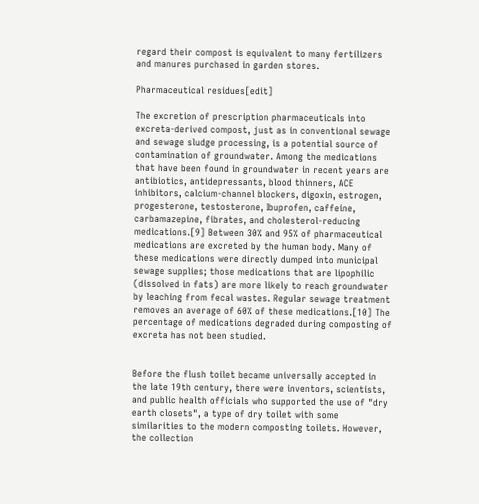regard their compost is equivalent to many fertilizers and manures purchased in garden stores.

Pharmaceutical residues[edit]

The excretion of prescription pharmaceuticals into excreta-derived compost, just as in conventional sewage and sewage sludge processing, is a potential source of contamination of groundwater. Among the medications that have been found in groundwater in recent years are antibiotics, antidepressants, blood thinners, ACE inhibitors, calcium-channel blockers, digoxin, estrogen, progesterone, testosterone, Ibuprofen, caffeine, carbamazepine, fibrates, and cholesterol-reducing medications.[9] Between 30% and 95% of pharmaceutical medications are excreted by the human body. Many of these medications were directly dumped into municipal sewage supplies; those medications that are lipophilic (dissolved in fats) are more likely to reach groundwater by leaching from fecal wastes. Regular sewage treatment removes an average of 60% of these medications.[10] The percentage of medications degraded during composting of excreta has not been studied.


Before the flush toilet became universally accepted in the late 19th century, there were inventors, scientists, and public health officials who supported the use of "dry earth closets", a type of dry toilet with some similarities to the modern composting toilets. However, the collection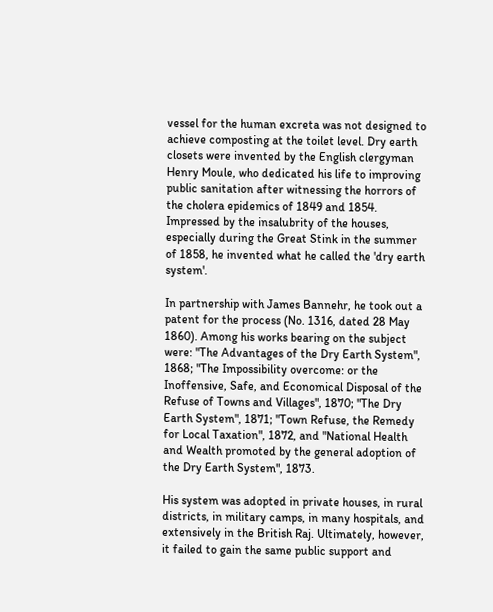vessel for the human excreta was not designed to achieve composting at the toilet level. Dry earth closets were invented by the English clergyman Henry Moule, who dedicated his life to improving public sanitation after witnessing the horrors of the cholera epidemics of 1849 and 1854. Impressed by the insalubrity of the houses, especially during the Great Stink in the summer of 1858, he invented what he called the 'dry earth system'.

In partnership with James Bannehr, he took out a patent for the process (No. 1316, dated 28 May 1860). Among his works bearing on the subject were: "The Advantages of the Dry Earth System", 1868; "The Impossibility overcome: or the Inoffensive, Safe, and Economical Disposal of the Refuse of Towns and Villages", 1870; "The Dry Earth System", 1871; "Town Refuse, the Remedy for Local Taxation", 1872, and "National Health and Wealth promoted by the general adoption of the Dry Earth System", 1873.

His system was adopted in private houses, in rural districts, in military camps, in many hospitals, and extensively in the British Raj. Ultimately, however, it failed to gain the same public support and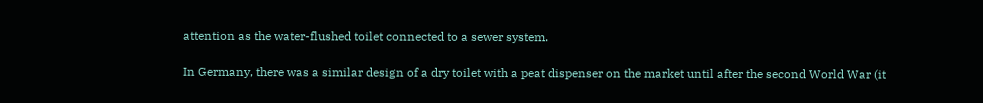attention as the water-flushed toilet connected to a sewer system.

In Germany, there was a similar design of a dry toilet with a peat dispenser on the market until after the second World War (it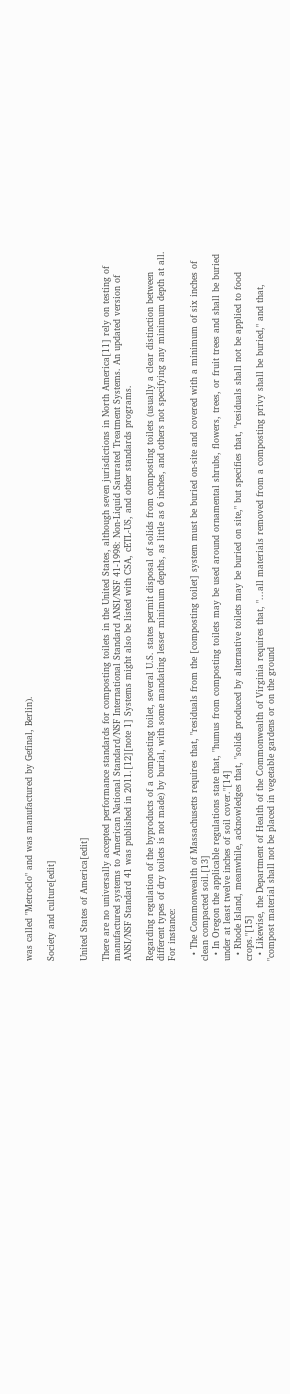was called "Metroclo" and was manufactured by Gefinal, Berlin).

Society and culture[edit]


United States of America[edit]

There are no universally accepted performance standards for composting toilets in the United States, although seven jurisdictions in North America[11] rely on testing of manufactured systems to American National Standard/NSF International Standard ANSI/NSF 41-1998: Non-Liquid Saturated Treatment Systems. An updated version of ANSI/NSF Standard 41 was published in 2011.[12][note 1] Systems might also be listed with CSA, cETL-US, and other standards programs.

Regarding regulation of the byproducts of a composting toilet, several U.S. states permit disposal of solids from composting toilets (usually a clear distinction between different types of dry toilets is not made) by burial, with some mandating lesser minimum depths, as little as 6 inches, and others not specifying any minimum depth at all. For instance:

  • The Commonwealth of Massachusetts requires that, "residuals from the [composting toilet] system must be buried on-site and covered with a minimum of six inches of clean compacted soil.[13]
  • In Oregon the applicable regulations state that, "humus from composting toilets may be used around ornamental shrubs, flowers, trees, or fruit trees and shall be buried under at least twelve inches of soil cover."[14]
  • Rhode Island, meanwhile, acknowledges that, "solids produced by alternative toilets may be buried on site," but specifies that, "residuals shall not be applied to food crops."[15]
  • Likewise, the Department of Health of the Commonwealth of Virginia requires that, "...all materials removed from a composting privy shall be buried," and that, "compost material shall not be placed in vegetable gardens or on the ground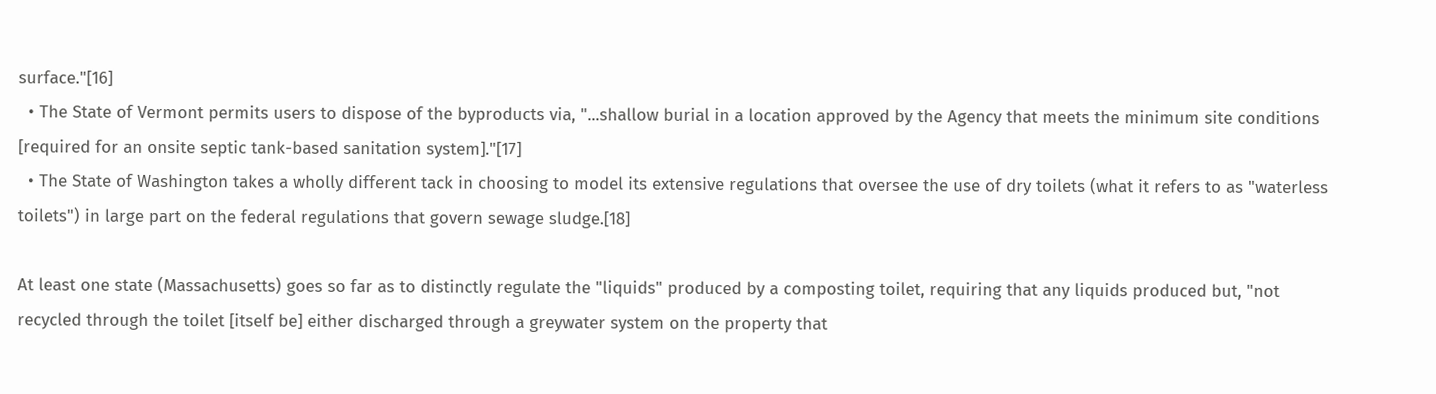surface."[16]
  • The State of Vermont permits users to dispose of the byproducts via, "...shallow burial in a location approved by the Agency that meets the minimum site conditions [required for an onsite septic tank-based sanitation system]."[17]
  • The State of Washington takes a wholly different tack in choosing to model its extensive regulations that oversee the use of dry toilets (what it refers to as "waterless toilets") in large part on the federal regulations that govern sewage sludge.[18]

At least one state (Massachusetts) goes so far as to distinctly regulate the "liquids" produced by a composting toilet, requiring that any liquids produced but, "not recycled through the toilet [itself be] either discharged through a greywater system on the property that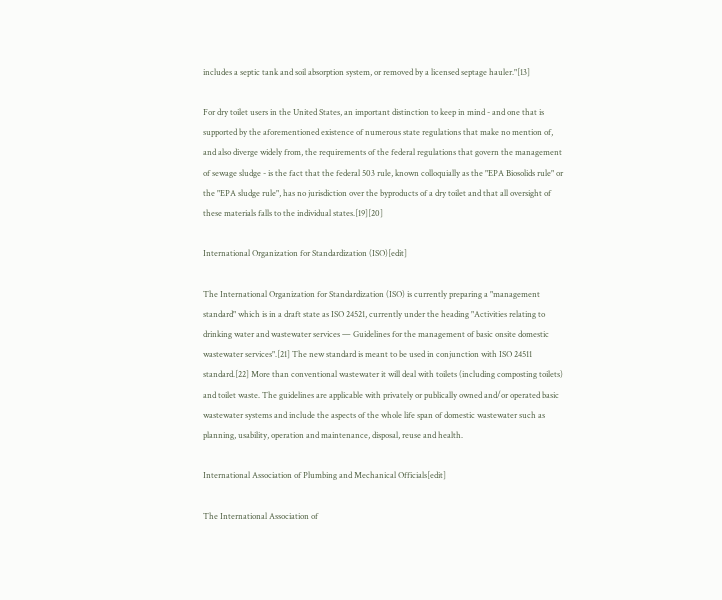includes a septic tank and soil absorption system, or removed by a licensed septage hauler."[13]

For dry toilet users in the United States, an important distinction to keep in mind - and one that is supported by the aforementioned existence of numerous state regulations that make no mention of, and also diverge widely from, the requirements of the federal regulations that govern the management of sewage sludge - is the fact that the federal 503 rule, known colloquially as the "EPA Biosolids rule" or the "EPA sludge rule", has no jurisdiction over the byproducts of a dry toilet and that all oversight of these materials falls to the individual states.[19][20]

International Organization for Standardization (ISO)[edit]

The International Organization for Standardization (ISO) is currently preparing a "management standard" which is in a draft state as ISO 24521, currently under the heading "Activities relating to drinking water and wastewater services — Guidelines for the management of basic onsite domestic wastewater services".[21] The new standard is meant to be used in conjunction with ISO 24511 standard.[22] More than conventional wastewater it will deal with toilets (including composting toilets) and toilet waste. The guidelines are applicable with privately or publically owned and/or operated basic wastewater systems and include the aspects of the whole life span of domestic wastewater such as planning, usability, operation and maintenance, disposal, reuse and health.

International Association of Plumbing and Mechanical Officials[edit]

The International Association of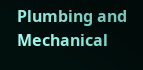Plumbing and Mechanical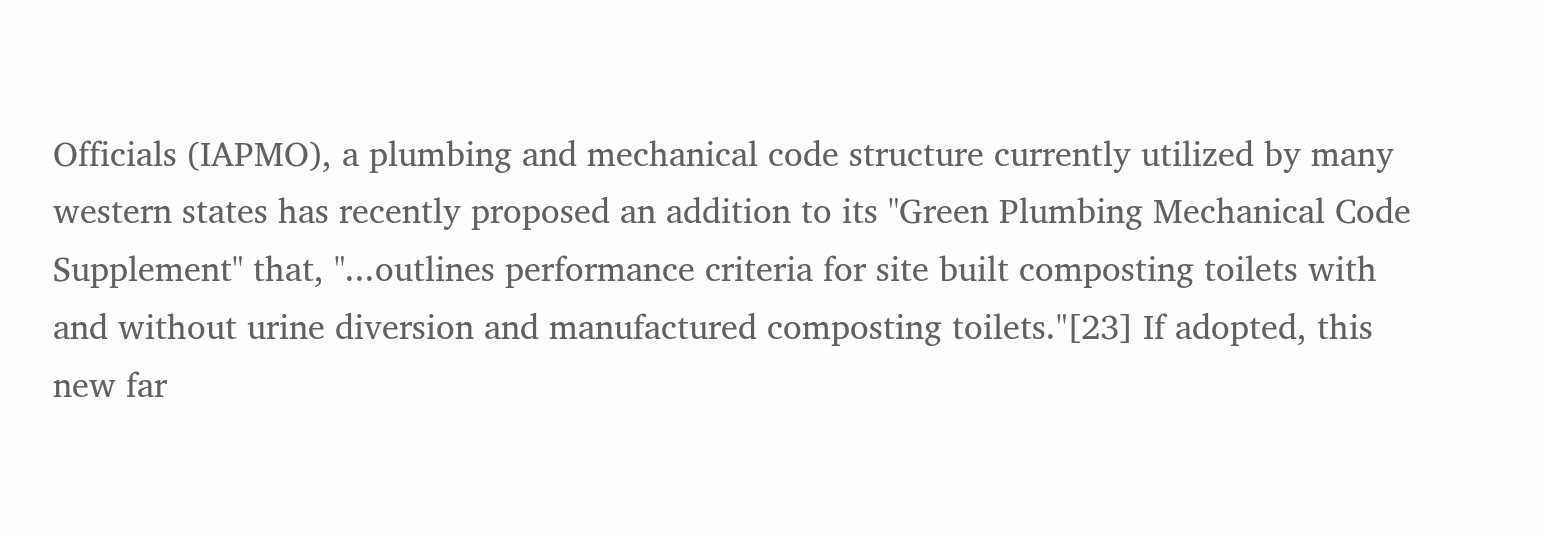Officials (IAPMO), a plumbing and mechanical code structure currently utilized by many western states has recently proposed an addition to its "Green Plumbing Mechanical Code Supplement" that, "...outlines performance criteria for site built composting toilets with and without urine diversion and manufactured composting toilets."[23] If adopted, this new far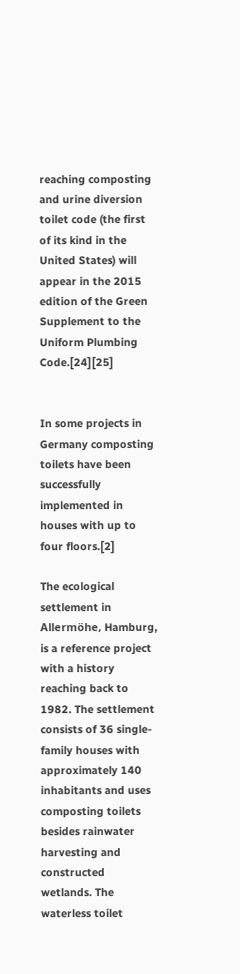reaching composting and urine diversion toilet code (the first of its kind in the United States) will appear in the 2015 edition of the Green Supplement to the Uniform Plumbing Code.[24][25]


In some projects in Germany composting toilets have been successfully implemented in houses with up to four floors.[2]

The ecological settlement in Allermöhe, Hamburg, is a reference project with a history reaching back to 1982. The settlement consists of 36 single-family houses with approximately 140 inhabitants and uses composting toilets besides rainwater harvesting and constructed wetlands. The waterless toilet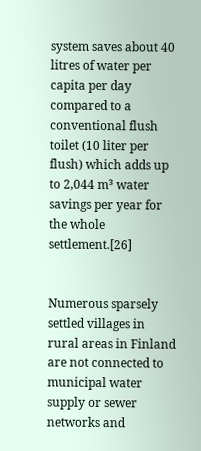system saves about 40 litres of water per capita per day compared to a conventional flush toilet (10 liter per flush) which adds up to 2,044 m³ water savings per year for the whole settlement.[26]


Numerous sparsely settled villages in rural areas in Finland are not connected to municipal water supply or sewer networks and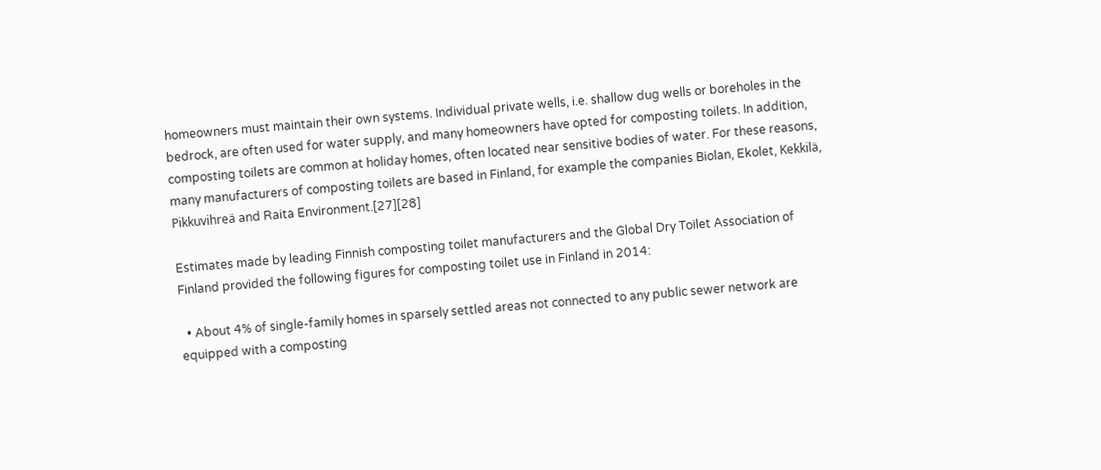homeowners must maintain their own systems. Individual private wells, i.e. shallow dug wells or boreholes in the bedrock, are often used for water supply, and many homeowners have opted for composting toilets. In addition, composting toilets are common at holiday homes, often located near sensitive bodies of water. For these reasons, many manufacturers of composting toilets are based in Finland, for example the companies Biolan, Ekolet, Kekkilä, Pikkuvihreä and Raita Environment.[27][28]

Estimates made by leading Finnish composting toilet manufacturers and the Global Dry Toilet Association of Finland provided the following figures for composting toilet use in Finland in 2014:

  • About 4% of single-family homes in sparsely settled areas not connected to any public sewer network are equipped with a composting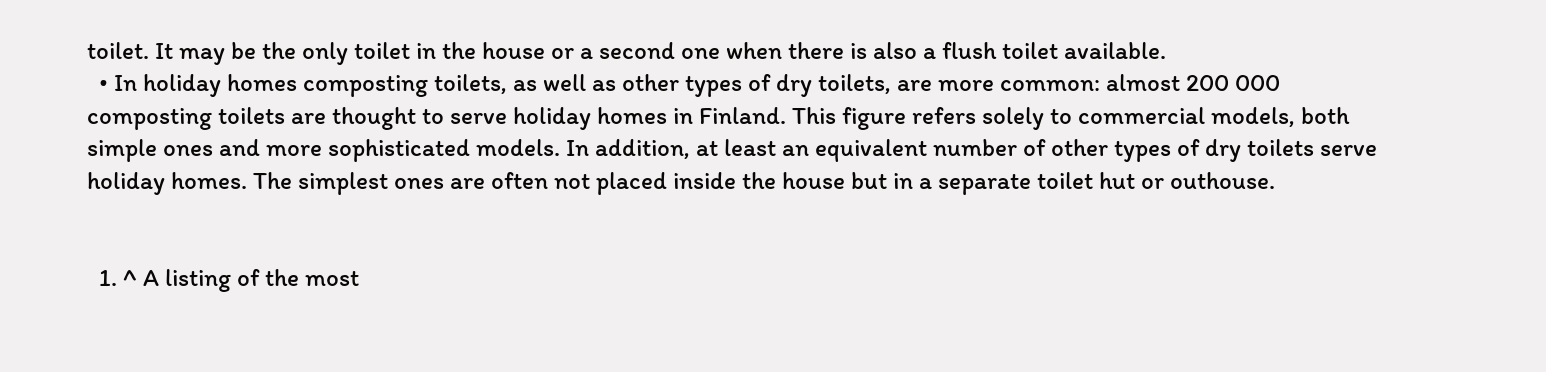toilet. It may be the only toilet in the house or a second one when there is also a flush toilet available.
  • In holiday homes composting toilets, as well as other types of dry toilets, are more common: almost 200 000 composting toilets are thought to serve holiday homes in Finland. This figure refers solely to commercial models, both simple ones and more sophisticated models. In addition, at least an equivalent number of other types of dry toilets serve holiday homes. The simplest ones are often not placed inside the house but in a separate toilet hut or outhouse.


  1. ^ A listing of the most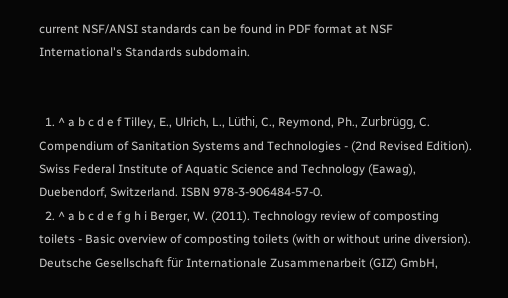current NSF/ANSI standards can be found in PDF format at NSF International's Standards subdomain.


  1. ^ a b c d e f Tilley, E., Ulrich, L., Lüthi, C., Reymond, Ph., Zurbrügg, C. Compendium of Sanitation Systems and Technologies - (2nd Revised Edition). Swiss Federal Institute of Aquatic Science and Technology (Eawag), Duebendorf, Switzerland. ISBN 978-3-906484-57-0.
  2. ^ a b c d e f g h i Berger, W. (2011). Technology review of composting toilets - Basic overview of composting toilets (with or without urine diversion). Deutsche Gesellschaft für Internationale Zusammenarbeit (GIZ) GmbH,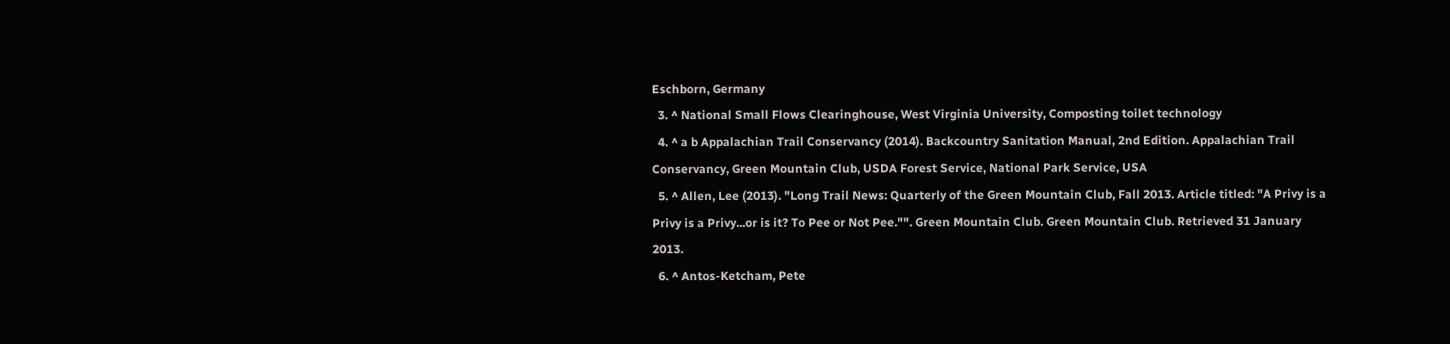Eschborn, Germany
  3. ^ National Small Flows Clearinghouse, West Virginia University, Composting toilet technology
  4. ^ a b Appalachian Trail Conservancy (2014). Backcountry Sanitation Manual, 2nd Edition. Appalachian Trail Conservancy, Green Mountain Club, USDA Forest Service, National Park Service, USA
  5. ^ Allen, Lee (2013). "Long Trail News: Quarterly of the Green Mountain Club, Fall 2013. Article titled: "A Privy is a Privy is a Privy...or is it? To Pee or Not Pee."". Green Mountain Club. Green Mountain Club. Retrieved 31 January 2013.
  6. ^ Antos-Ketcham, Pete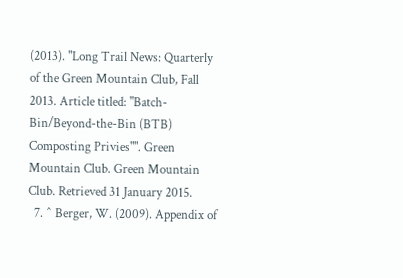(2013). "Long Trail News: Quarterly of the Green Mountain Club, Fall 2013. Article titled: "Batch-Bin/Beyond-the-Bin (BTB) Composting Privies"". Green Mountain Club. Green Mountain Club. Retrieved 31 January 2015.
  7. ^ Berger, W. (2009). Appendix of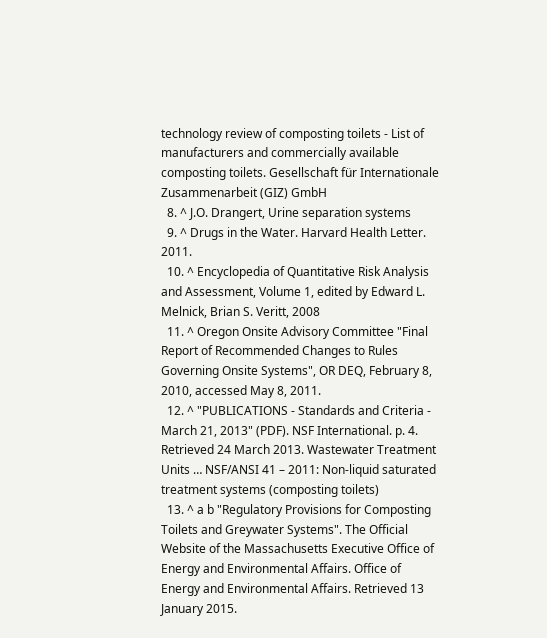technology review of composting toilets - List of manufacturers and commercially available composting toilets. Gesellschaft für Internationale Zusammenarbeit (GIZ) GmbH
  8. ^ J.O. Drangert, Urine separation systems
  9. ^ Drugs in the Water. Harvard Health Letter. 2011.
  10. ^ Encyclopedia of Quantitative Risk Analysis and Assessment, Volume 1, edited by Edward L. Melnick, Brian S. Veritt, 2008
  11. ^ Oregon Onsite Advisory Committee "Final Report of Recommended Changes to Rules Governing Onsite Systems", OR DEQ, February 8, 2010, accessed May 8, 2011.
  12. ^ "PUBLICATIONS - Standards and Criteria - March 21, 2013" (PDF). NSF International. p. 4. Retrieved 24 March 2013. Wastewater Treatment Units … NSF/ANSI 41 – 2011: Non-liquid saturated treatment systems (composting toilets)
  13. ^ a b "Regulatory Provisions for Composting Toilets and Greywater Systems". The Official Website of the Massachusetts Executive Office of Energy and Environmental Affairs. Office of Energy and Environmental Affairs. Retrieved 13 January 2015.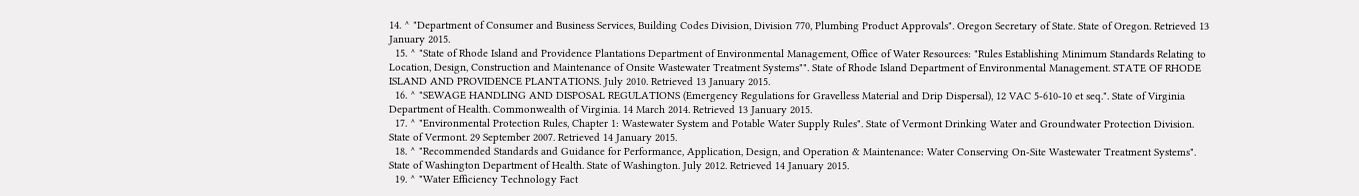14. ^ "Department of Consumer and Business Services, Building Codes Division, Division 770, Plumbing Product Approvals". Oregon Secretary of State. State of Oregon. Retrieved 13 January 2015.
  15. ^ "State of Rhode Island and Providence Plantations Department of Environmental Management, Office of Water Resources: "Rules Establishing Minimum Standards Relating to Location, Design, Construction and Maintenance of Onsite Wastewater Treatment Systems"". State of Rhode Island Department of Environmental Management. STATE OF RHODE ISLAND AND PROVIDENCE PLANTATIONS. July 2010. Retrieved 13 January 2015.
  16. ^ "SEWAGE HANDLING AND DISPOSAL REGULATIONS (Emergency Regulations for Gravelless Material and Drip Dispersal), 12 VAC 5-610-10 et seq.". State of Virginia Department of Health. Commonwealth of Virginia. 14 March 2014. Retrieved 13 January 2015.
  17. ^ "Environmental Protection Rules, Chapter 1: Wastewater System and Potable Water Supply Rules". State of Vermont Drinking Water and Groundwater Protection Division. State of Vermont. 29 September 2007. Retrieved 14 January 2015.
  18. ^ "Recommended Standards and Guidance for Performance, Application, Design, and Operation & Maintenance: Water Conserving On-Site Wastewater Treatment Systems". State of Washington Department of Health. State of Washington. July 2012. Retrieved 14 January 2015.
  19. ^ "Water Efficiency Technology Fact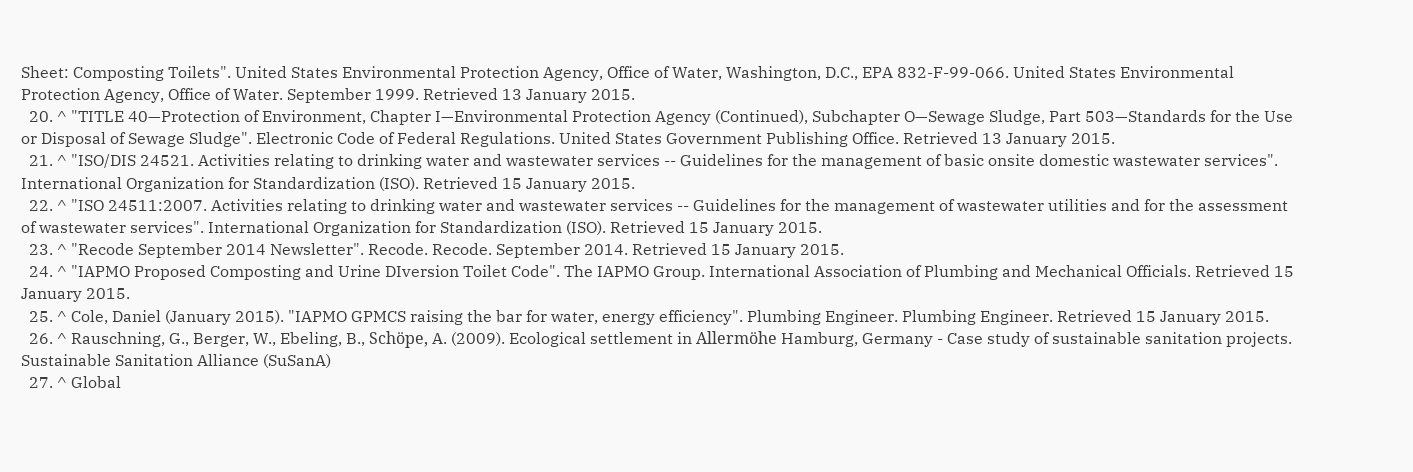Sheet: Composting Toilets". United States Environmental Protection Agency, Office of Water, Washington, D.C., EPA 832-F-99-066. United States Environmental Protection Agency, Office of Water. September 1999. Retrieved 13 January 2015.
  20. ^ "TITLE 40—Protection of Environment, Chapter I—Environmental Protection Agency (Continued), Subchapter O—Sewage Sludge, Part 503—Standards for the Use or Disposal of Sewage Sludge". Electronic Code of Federal Regulations. United States Government Publishing Office. Retrieved 13 January 2015.
  21. ^ "ISO/DIS 24521. Activities relating to drinking water and wastewater services -- Guidelines for the management of basic onsite domestic wastewater services". International Organization for Standardization (ISO). Retrieved 15 January 2015.
  22. ^ "ISO 24511:2007. Activities relating to drinking water and wastewater services -- Guidelines for the management of wastewater utilities and for the assessment of wastewater services". International Organization for Standardization (ISO). Retrieved 15 January 2015.
  23. ^ "Recode September 2014 Newsletter". Recode. Recode. September 2014. Retrieved 15 January 2015.
  24. ^ "IAPMO Proposed Composting and Urine DIversion Toilet Code". The IAPMO Group. International Association of Plumbing and Mechanical Officials. Retrieved 15 January 2015.
  25. ^ Cole, Daniel (January 2015). "IAPMO GPMCS raising the bar for water, energy efficiency". Plumbing Engineer. Plumbing Engineer. Retrieved 15 January 2015.
  26. ^ Rauschning, G., Berger, W., Ebeling, B., Schöpe, A. (2009). Ecological settlement in Allermöhe Hamburg, Germany - Case study of sustainable sanitation projects. Sustainable Sanitation Alliance (SuSanA)
  27. ^ Global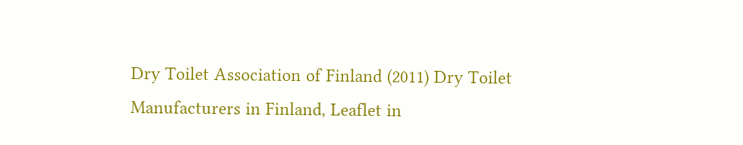Dry Toilet Association of Finland (2011) Dry Toilet Manufacturers in Finland, Leaflet in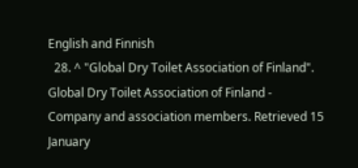English and Finnish
  28. ^ "Global Dry Toilet Association of Finland". Global Dry Toilet Association of Finland - Company and association members. Retrieved 15 January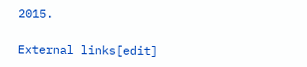2015.

External links[edit]